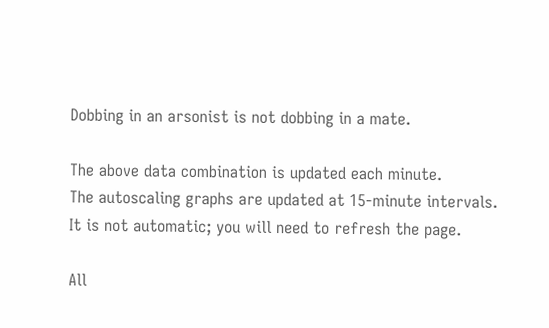Dobbing in an arsonist is not dobbing in a mate.

The above data combination is updated each minute.
The autoscaling graphs are updated at 15-minute intervals.
It is not automatic; you will need to refresh the page.

All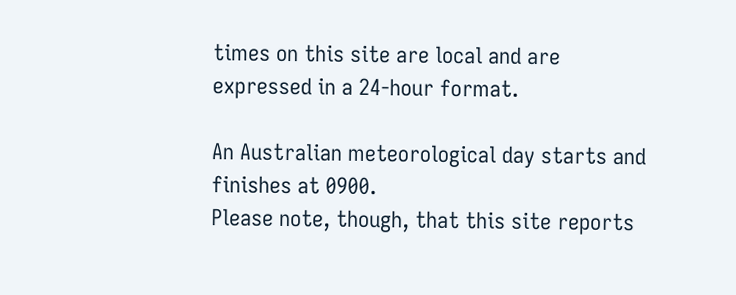times on this site are local and are expressed in a 24-hour format.

An Australian meteorological day starts and finishes at 0900.
Please note, though, that this site reports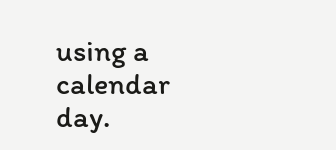using a calendar day.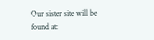Our sister site will be found at: